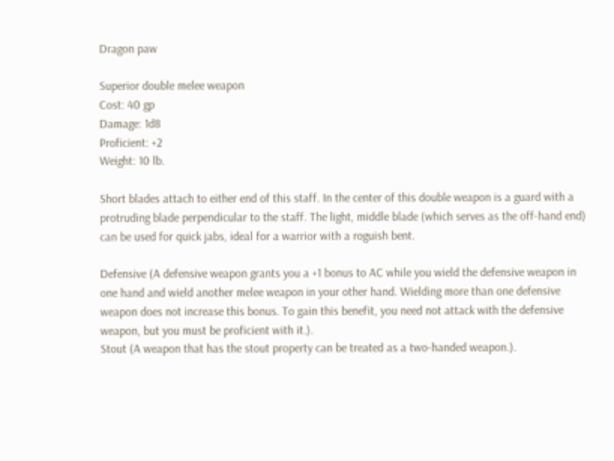Dragon paw

Superior double melee weapon
Cost: 40 gp
Damage: 1d8
Proficient: +2
Weight: 10 lb.

Short blades attach to either end of this staff. In the center of this double weapon is a guard with a protruding blade perpendicular to the staff. The light, middle blade (which serves as the off-hand end) can be used for quick jabs, ideal for a warrior with a roguish bent.

Defensive (A defensive weapon grants you a +1 bonus to AC while you wield the defensive weapon in one hand and wield another melee weapon in your other hand. Wielding more than one defensive weapon does not increase this bonus. To gain this benefit, you need not attack with the defensive weapon, but you must be proficient with it.).
Stout (A weapon that has the stout property can be treated as a two-handed weapon.).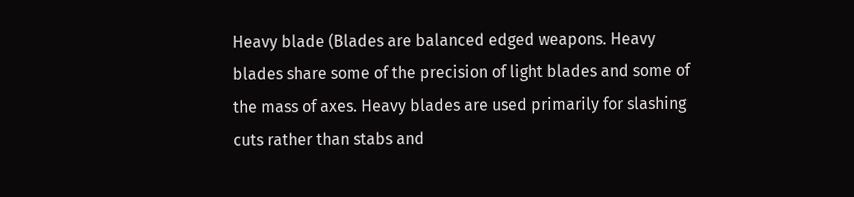Heavy blade (Blades are balanced edged weapons. Heavy blades share some of the precision of light blades and some of the mass of axes. Heavy blades are used primarily for slashing cuts rather than stabs and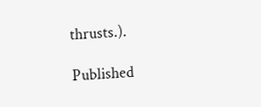thrusts.).

Published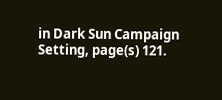in Dark Sun Campaign Setting, page(s) 121.